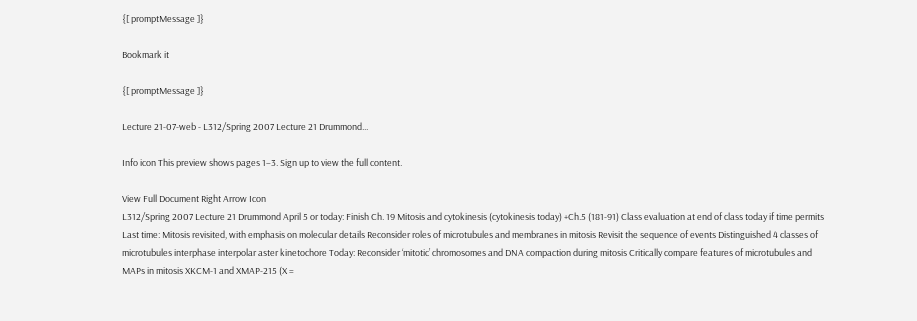{[ promptMessage ]}

Bookmark it

{[ promptMessage ]}

Lecture 21-07-web - L312/Spring 2007 Lecture 21 Drummond...

Info icon This preview shows pages 1–3. Sign up to view the full content.

View Full Document Right Arrow Icon
L312/Spring 2007 Lecture 21 Drummond April 5 or today: Finish Ch. 19 Mitosis and cytokinesis (cytokinesis today) +Ch.5 (181-91) Class evaluation at end of class today if time permits Last time: Mitosis revisited, with emphasis on molecular details Reconsider roles of microtubules and membranes in mitosis Revisit the sequence of events Distinguished 4 classes of microtubules interphase interpolar aster kinetochore Today: Reconsider ‘mitotic’ chromosomes and DNA compaction during mitosis Critically compare features of microtubules and MAPs in mitosis XKCM-1 and XMAP-215 (X =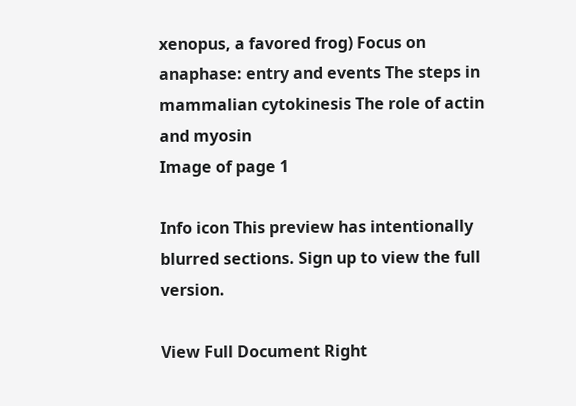xenopus, a favored frog) Focus on anaphase: entry and events The steps in mammalian cytokinesis The role of actin and myosin
Image of page 1

Info icon This preview has intentionally blurred sections. Sign up to view the full version.

View Full Document Right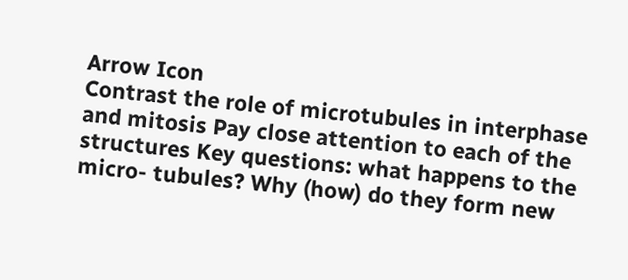Arrow Icon
Contrast the role of microtubules in interphase and mitosis Pay close attention to each of the structures Key questions: what happens to the micro- tubules? Why (how) do they form new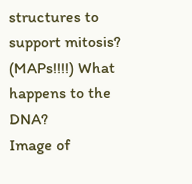structures to support mitosis? (MAPs!!!!) What happens to the DNA?
Image of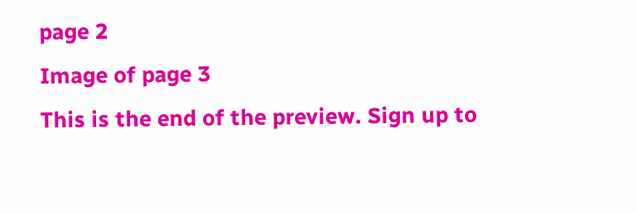page 2
Image of page 3
This is the end of the preview. Sign up to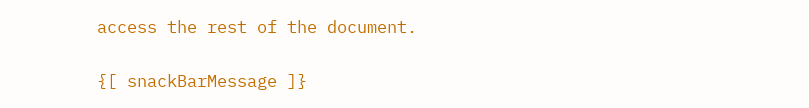access the rest of the document.

{[ snackBarMessage ]}